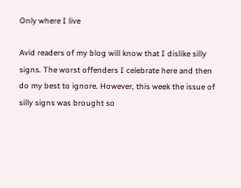Only where I live

Avid readers of my blog will know that I dislike silly signs. The worst offenders I celebrate here and then do my best to ignore. However, this week the issue of silly signs was brought so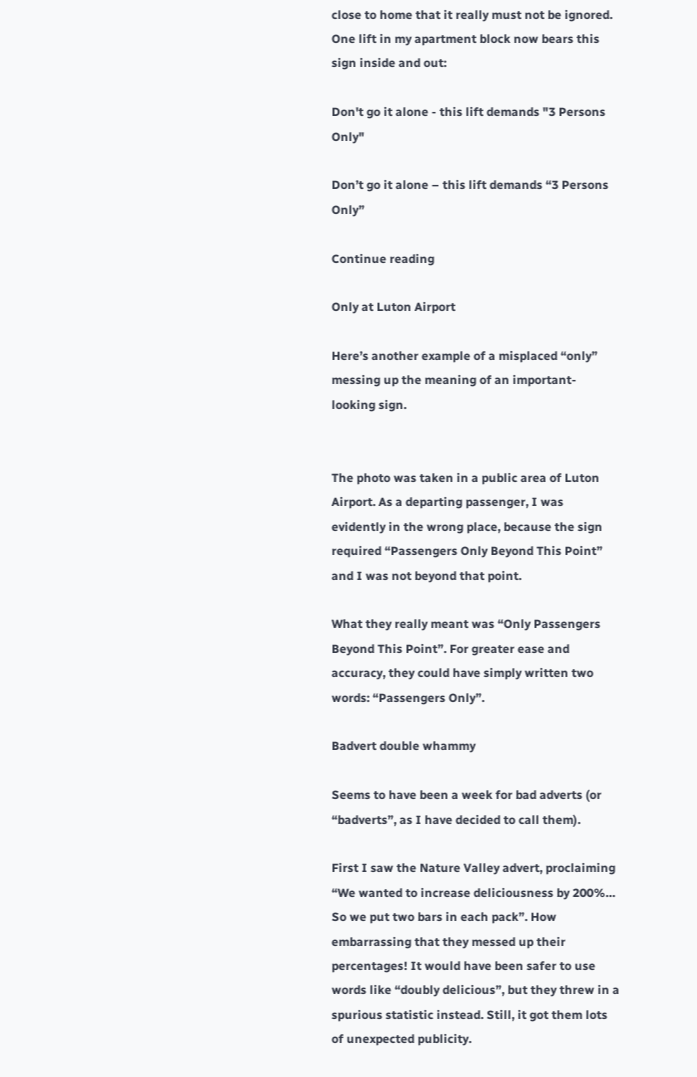close to home that it really must not be ignored. One lift in my apartment block now bears this sign inside and out:

Don't go it alone - this lift demands "3 Persons Only"

Don’t go it alone – this lift demands “3 Persons Only”

Continue reading

Only at Luton Airport

Here’s another example of a misplaced “only” messing up the meaning of an important-looking sign.


The photo was taken in a public area of Luton Airport. As a departing passenger, I was evidently in the wrong place, because the sign required “Passengers Only Beyond This Point” and I was not beyond that point.

What they really meant was “Only Passengers Beyond This Point”. For greater ease and accuracy, they could have simply written two words: “Passengers Only”.

Badvert double whammy

Seems to have been a week for bad adverts (or “badverts”, as I have decided to call them).

First I saw the Nature Valley advert, proclaiming “We wanted to increase deliciousness by 200%… So we put two bars in each pack”. How embarrassing that they messed up their percentages! It would have been safer to use words like “doubly delicious”, but they threw in a spurious statistic instead. Still, it got them lots of unexpected publicity.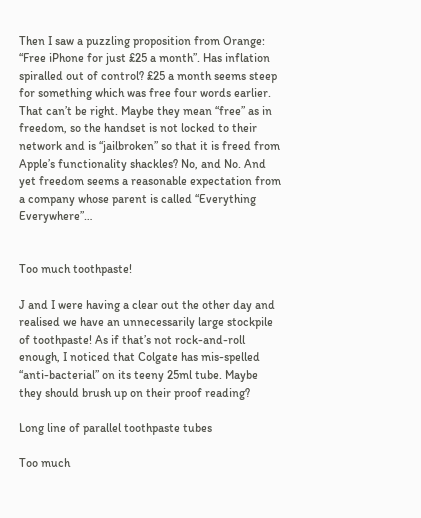Then I saw a puzzling proposition from Orange: “Free iPhone for just £25 a month”. Has inflation spiralled out of control? £25 a month seems steep for something which was free four words earlier. That can’t be right. Maybe they mean “free” as in freedom, so the handset is not locked to their network and is “jailbroken” so that it is freed from Apple’s functionality shackles? No, and No. And yet freedom seems a reasonable expectation from a company whose parent is called “Everything Everywhere”…


Too much toothpaste!

J and I were having a clear out the other day and realised we have an unnecessarily large stockpile of toothpaste! As if that’s not rock-and-roll enough, I noticed that Colgate has mis-spelled “anti-bacterial” on its teeny 25ml tube. Maybe they should brush up on their proof reading?

Long line of parallel toothpaste tubes

Too much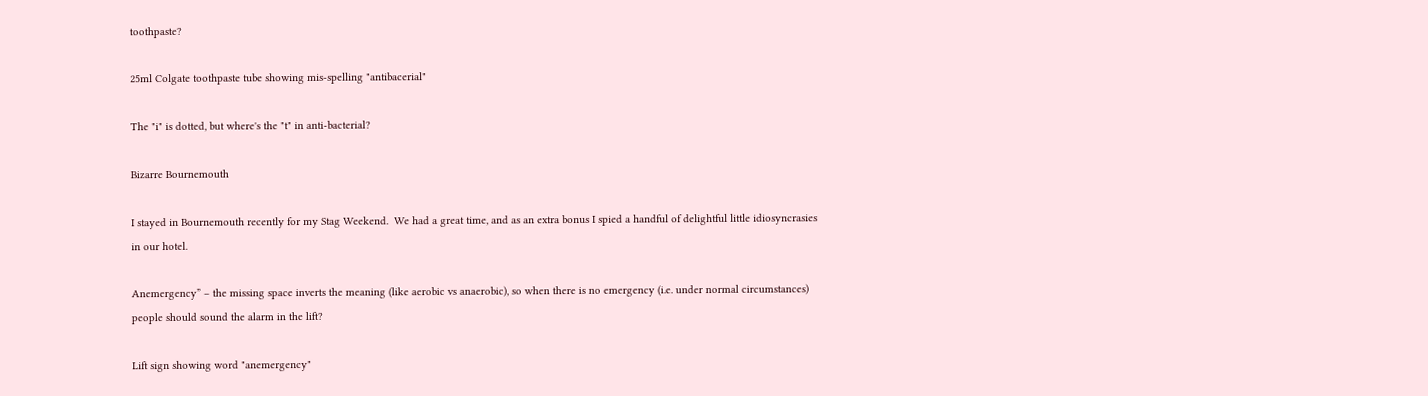toothpaste?

25ml Colgate toothpaste tube showing mis-spelling "antibacerial"

The "i" is dotted, but where's the "t" in anti-bacterial?

Bizarre Bournemouth

I stayed in Bournemouth recently for my Stag Weekend.  We had a great time, and as an extra bonus I spied a handful of delightful little idiosyncrasies in our hotel.

Anemergency” – the missing space inverts the meaning (like aerobic vs anaerobic), so when there is no emergency (i.e. under normal circumstances) people should sound the alarm in the lift?

Lift sign showing word "anemergency"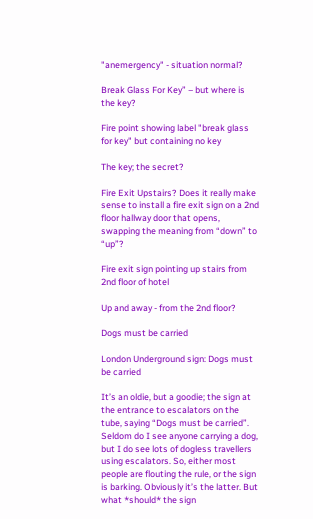"anemergency" - situation normal?

Break Glass For Key” – but where is the key?

Fire point showing label "break glass for key" but containing no key

The key; the secret?

Fire Exit Upstairs? Does it really make sense to install a fire exit sign on a 2nd floor hallway door that opens, swapping the meaning from “down” to “up”?

Fire exit sign pointing up stairs from 2nd floor of hotel

Up and away - from the 2nd floor?

Dogs must be carried

London Underground sign: Dogs must be carried

It’s an oldie, but a goodie; the sign at the entrance to escalators on the tube, saying “Dogs must be carried”. Seldom do I see anyone carrying a dog, but I do see lots of dogless travellers using escalators. So, either most people are flouting the rule, or the sign is barking. Obviously it’s the latter. But what *should* the sign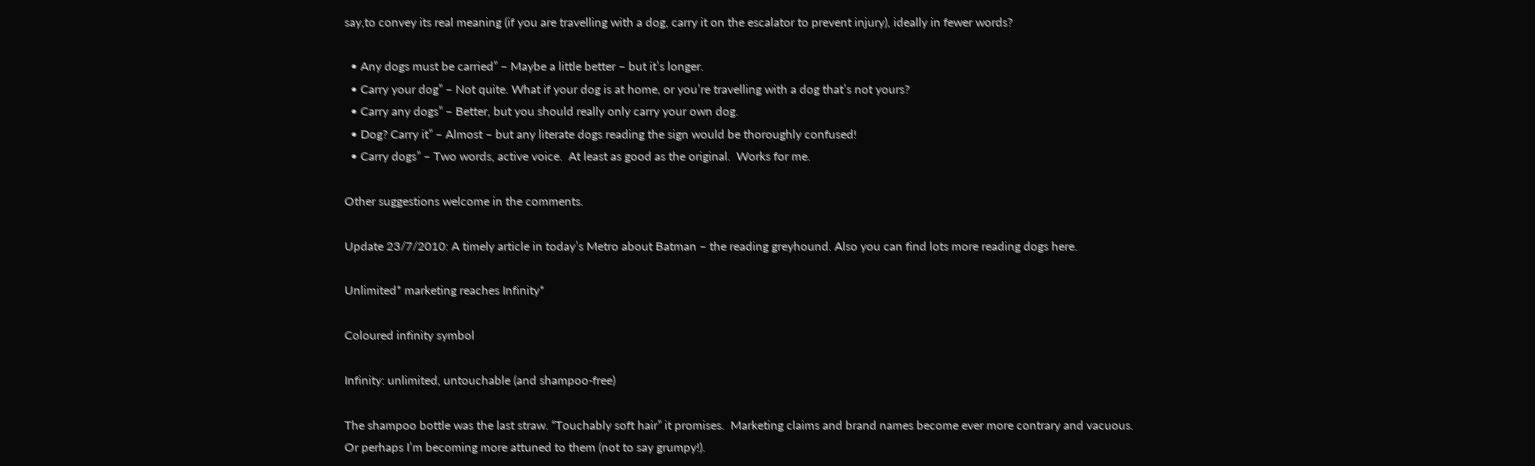say,to convey its real meaning (if you are travelling with a dog, carry it on the escalator to prevent injury), ideally in fewer words?

  • Any dogs must be carried” – Maybe a little better – but it’s longer.
  • Carry your dog” – Not quite. What if your dog is at home, or you’re travelling with a dog that’s not yours?
  • Carry any dogs” – Better, but you should really only carry your own dog.
  • Dog? Carry it” – Almost – but any literate dogs reading the sign would be thoroughly confused!
  • Carry dogs” – Two words, active voice.  At least as good as the original.  Works for me.

Other suggestions welcome in the comments.

Update 23/7/2010: A timely article in today’s Metro about Batman – the reading greyhound. Also you can find lots more reading dogs here.

Unlimited* marketing reaches Infinity*

Coloured infinity symbol

Infinity: unlimited, untouchable (and shampoo-free)

The shampoo bottle was the last straw. “Touchably soft hair” it promises.  Marketing claims and brand names become ever more contrary and vacuous.  Or perhaps I’m becoming more attuned to them (not to say grumpy!).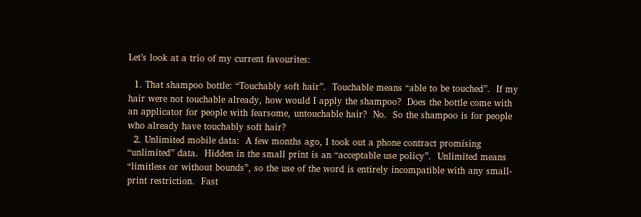Let’s look at a trio of my current favourites:

  1. That shampoo bottle: “Touchably soft hair”.  Touchable means “able to be touched”.  If my hair were not touchable already, how would I apply the shampoo?  Does the bottle come with an applicator for people with fearsome, untouchable hair?  No.  So the shampoo is for people who already have touchably soft hair?
  2. Unlimited mobile data:  A few months ago, I took out a phone contract promising “unlimited” data.  Hidden in the small print is an “acceptable use policy”.  Unlimited means “limitless or without bounds”, so the use of the word is entirely incompatible with any small-print restriction.  Fast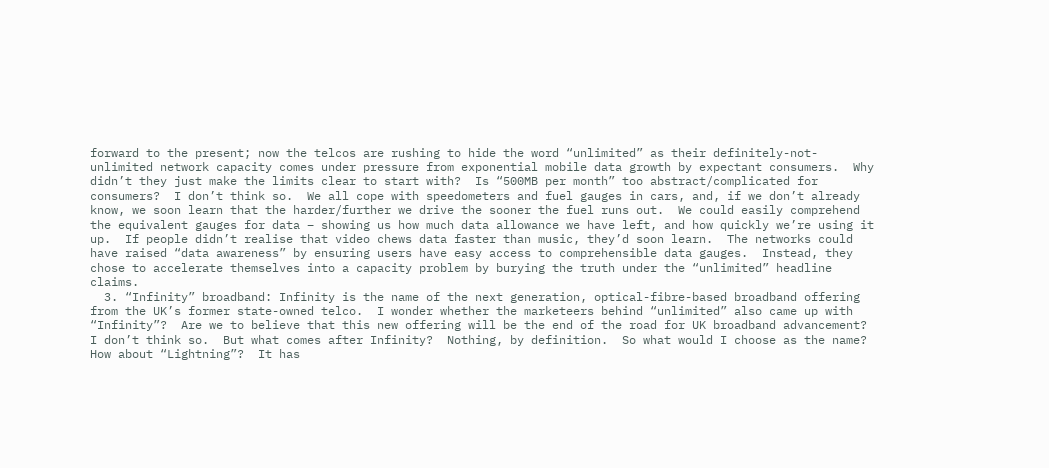forward to the present; now the telcos are rushing to hide the word “unlimited” as their definitely-not-unlimited network capacity comes under pressure from exponential mobile data growth by expectant consumers.  Why didn’t they just make the limits clear to start with?  Is “500MB per month” too abstract/complicated for consumers?  I don’t think so.  We all cope with speedometers and fuel gauges in cars, and, if we don’t already know, we soon learn that the harder/further we drive the sooner the fuel runs out.  We could easily comprehend the equivalent gauges for data – showing us how much data allowance we have left, and how quickly we’re using it up.  If people didn’t realise that video chews data faster than music, they’d soon learn.  The networks could have raised “data awareness” by ensuring users have easy access to comprehensible data gauges.  Instead, they chose to accelerate themselves into a capacity problem by burying the truth under the “unlimited” headline claims.
  3. “Infinity” broadband: Infinity is the name of the next generation, optical-fibre-based broadband offering from the UK’s former state-owned telco.  I wonder whether the marketeers behind “unlimited” also came up with “Infinity”?  Are we to believe that this new offering will be the end of the road for UK broadband advancement?  I don’t think so.  But what comes after Infinity?  Nothing, by definition.  So what would I choose as the name?  How about “Lightning”?  It has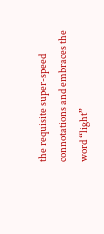the requisite super-speed connotations and embraces the word “light”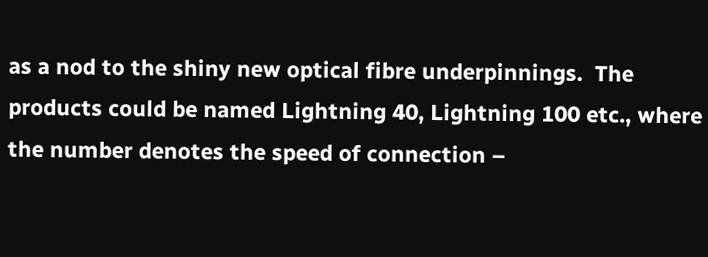as a nod to the shiny new optical fibre underpinnings.  The products could be named Lightning 40, Lightning 100 etc., where the number denotes the speed of connection –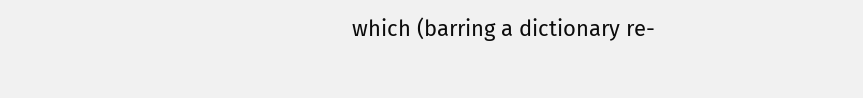which (barring a dictionary re-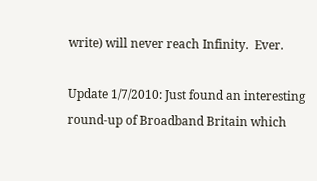write) will never reach Infinity.  Ever.

Update 1/7/2010: Just found an interesting round-up of Broadband Britain which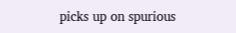picks up on spurious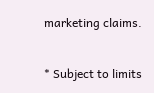marketing claims.

* Subject to limits